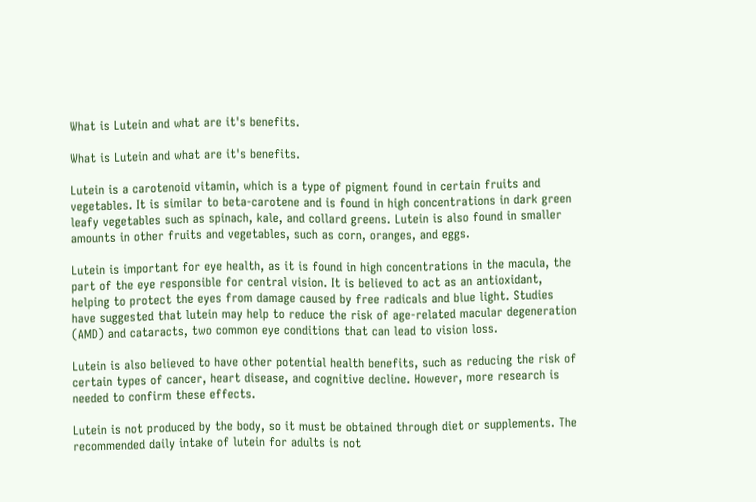What is Lutein and what are it's benefits.

What is Lutein and what are it's benefits.

Lutein is a carotenoid vitamin, which is a type of pigment found in certain fruits and vegetables. It is similar to beta-carotene and is found in high concentrations in dark green leafy vegetables such as spinach, kale, and collard greens. Lutein is also found in smaller amounts in other fruits and vegetables, such as corn, oranges, and eggs.

Lutein is important for eye health, as it is found in high concentrations in the macula, the part of the eye responsible for central vision. It is believed to act as an antioxidant, helping to protect the eyes from damage caused by free radicals and blue light. Studies have suggested that lutein may help to reduce the risk of age-related macular degeneration (AMD) and cataracts, two common eye conditions that can lead to vision loss.

Lutein is also believed to have other potential health benefits, such as reducing the risk of certain types of cancer, heart disease, and cognitive decline. However, more research is needed to confirm these effects.

Lutein is not produced by the body, so it must be obtained through diet or supplements. The recommended daily intake of lutein for adults is not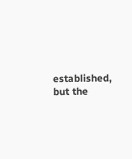established, but the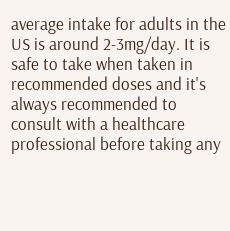average intake for adults in the US is around 2-3mg/day. It is safe to take when taken in recommended doses and it's always recommended to consult with a healthcare professional before taking any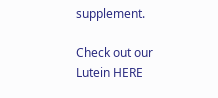supplement.

Check out our Lutein HERE